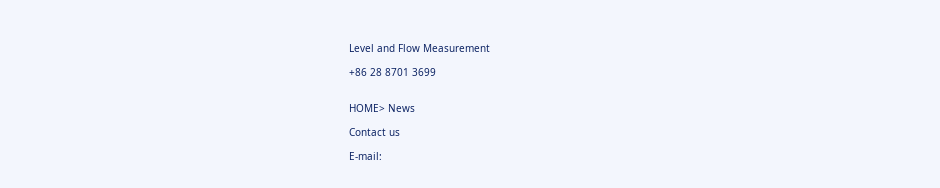Level and Flow Measurement

+86 28 8701 3699


HOME> News

Contact us

E-mail: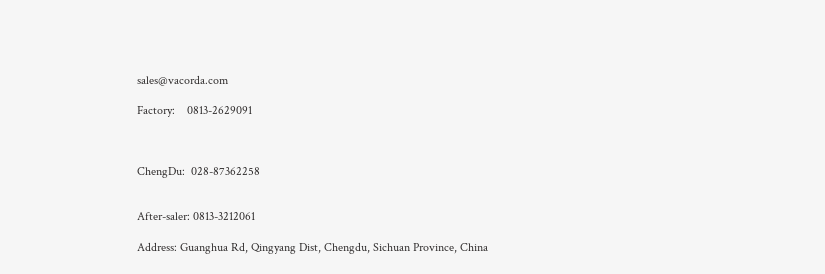sales@vacorda.com

Factory:    0813-2629091



ChengDu:  028-87362258


After-saler: 0813-3212061

Address: Guanghua Rd, Qingyang Dist, Chengdu, Sichuan Province, China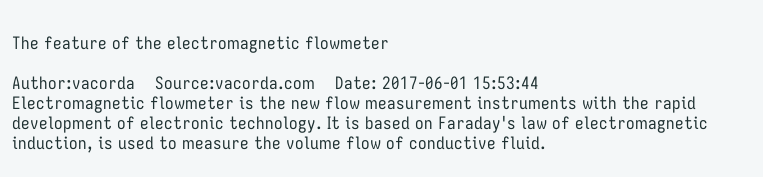The feature of the electromagnetic flowmeter

Author:vacorda    Source:vacorda.com    Date: 2017-06-01 15:53:44
Electromagnetic flowmeter is the new flow measurement instruments with the rapid development of electronic technology. It is based on Faraday's law of electromagnetic induction, is used to measure the volume flow of conductive fluid.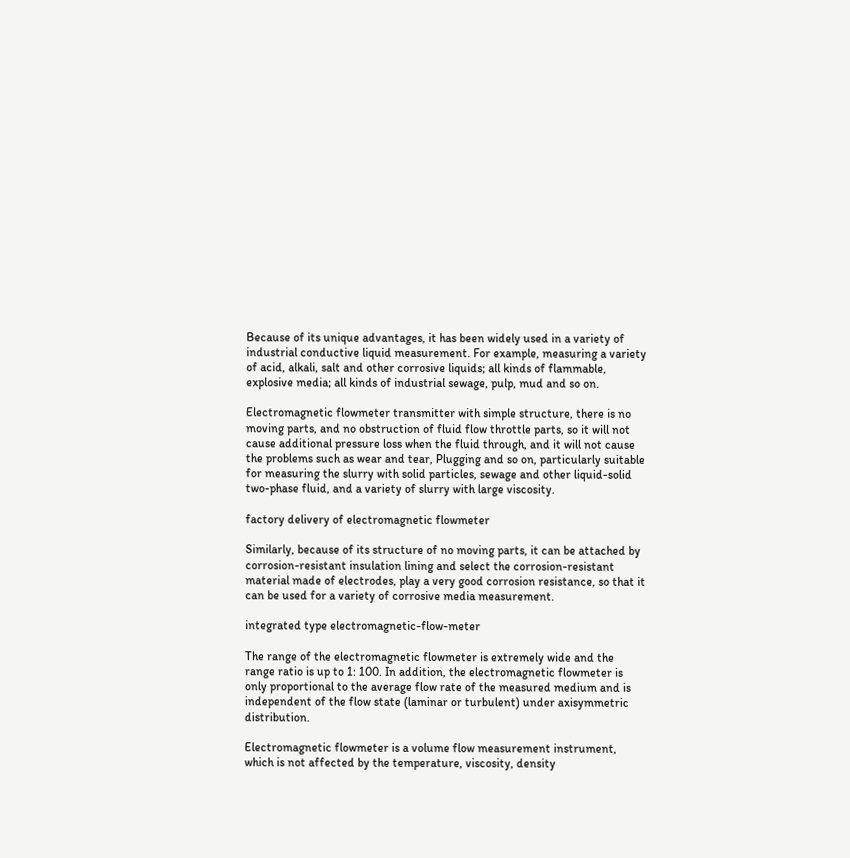Because of its unique advantages, it has been widely used in a variety of industrial conductive liquid measurement. For example, measuring a variety of acid, alkali, salt and other corrosive liquids; all kinds of flammable, explosive media; all kinds of industrial sewage, pulp, mud and so on.

Electromagnetic flowmeter transmitter with simple structure, there is no moving parts, and no obstruction of fluid flow throttle parts, so it will not cause additional pressure loss when the fluid through, and it will not cause the problems such as wear and tear, Plugging and so on, particularly suitable for measuring the slurry with solid particles, sewage and other liquid-solid two-phase fluid, and a variety of slurry with large viscosity.

factory delivery of electromagnetic flowmeter

Similarly, because of its structure of no moving parts, it can be attached by corrosion-resistant insulation lining and select the corrosion-resistant material made of electrodes, play a very good corrosion resistance, so that it can be used for a variety of corrosive media measurement.

integrated type electromagnetic-flow-meter

The range of the electromagnetic flowmeter is extremely wide and the range ratio is up to 1: 100. In addition, the electromagnetic flowmeter is only proportional to the average flow rate of the measured medium and is independent of the flow state (laminar or turbulent) under axisymmetric distribution.

Electromagnetic flowmeter is a volume flow measurement instrument, which is not affected by the temperature, viscosity, density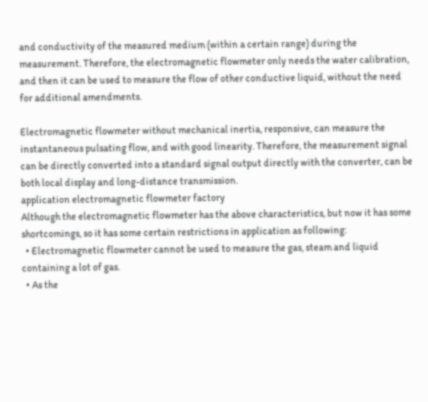and conductivity of the measured medium (within a certain range) during the measurement. Therefore, the electromagnetic flowmeter only needs the water calibration, and then it can be used to measure the flow of other conductive liquid, without the need for additional amendments.

Electromagnetic flowmeter without mechanical inertia, responsive, can measure the instantaneous pulsating flow, and with good linearity. Therefore, the measurement signal can be directly converted into a standard signal output directly with the converter, can be both local display and long-distance transmission.
application electromagnetic flowmeter factory
Although the electromagnetic flowmeter has the above characteristics, but now it has some shortcomings, so it has some certain restrictions in application as following:
  • Electromagnetic flowmeter cannot be used to measure the gas, steam and liquid containing a lot of gas.
  • As the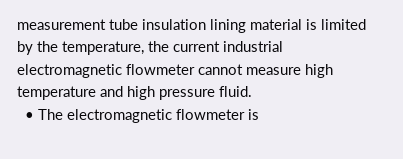measurement tube insulation lining material is limited by the temperature, the current industrial electromagnetic flowmeter cannot measure high temperature and high pressure fluid.
  • The electromagnetic flowmeter is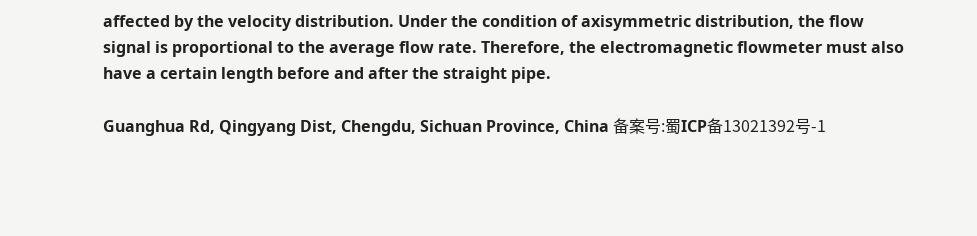affected by the velocity distribution. Under the condition of axisymmetric distribution, the flow signal is proportional to the average flow rate. Therefore, the electromagnetic flowmeter must also have a certain length before and after the straight pipe.

Guanghua Rd, Qingyang Dist, Chengdu, Sichuan Province, China 备案号:蜀ICP备13021392号-1